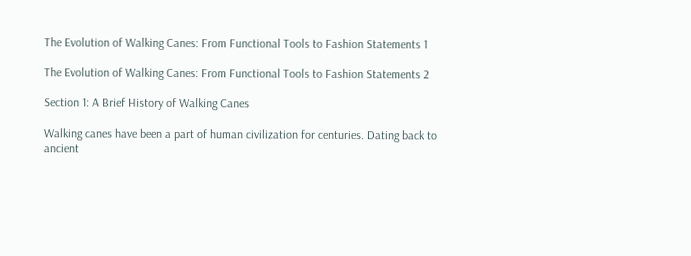The Evolution of Walking Canes: From Functional Tools to Fashion Statements 1

The Evolution of Walking Canes: From Functional Tools to Fashion Statements 2

Section 1: A Brief History of Walking Canes

Walking canes have been a part of human civilization for centuries. Dating back to ancient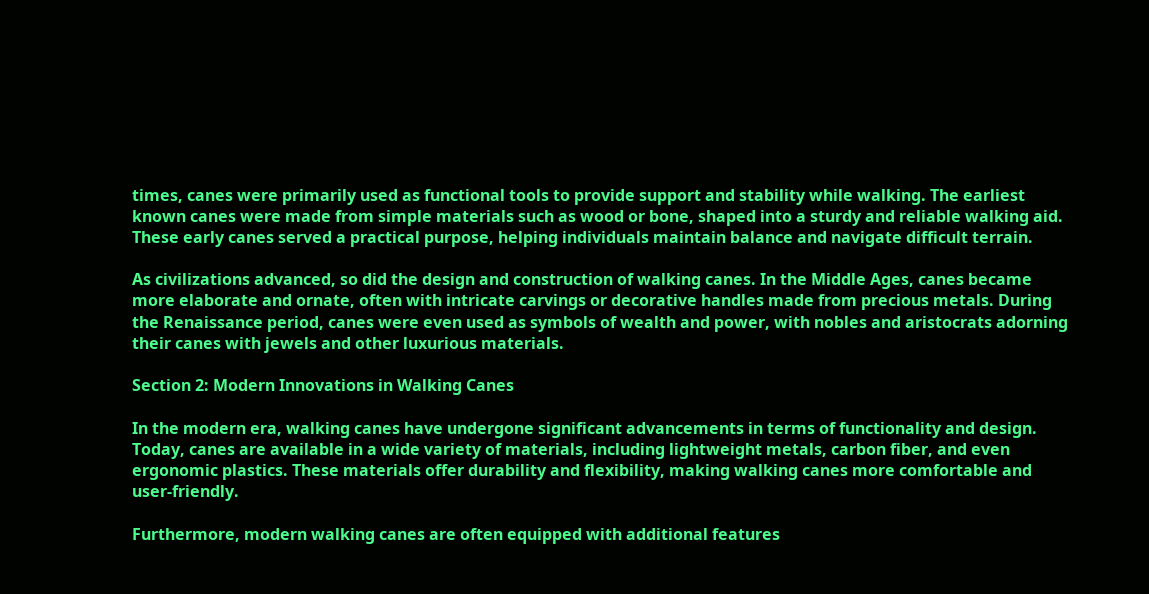times, canes were primarily used as functional tools to provide support and stability while walking. The earliest known canes were made from simple materials such as wood or bone, shaped into a sturdy and reliable walking aid. These early canes served a practical purpose, helping individuals maintain balance and navigate difficult terrain.

As civilizations advanced, so did the design and construction of walking canes. In the Middle Ages, canes became more elaborate and ornate, often with intricate carvings or decorative handles made from precious metals. During the Renaissance period, canes were even used as symbols of wealth and power, with nobles and aristocrats adorning their canes with jewels and other luxurious materials.

Section 2: Modern Innovations in Walking Canes

In the modern era, walking canes have undergone significant advancements in terms of functionality and design. Today, canes are available in a wide variety of materials, including lightweight metals, carbon fiber, and even ergonomic plastics. These materials offer durability and flexibility, making walking canes more comfortable and user-friendly.

Furthermore, modern walking canes are often equipped with additional features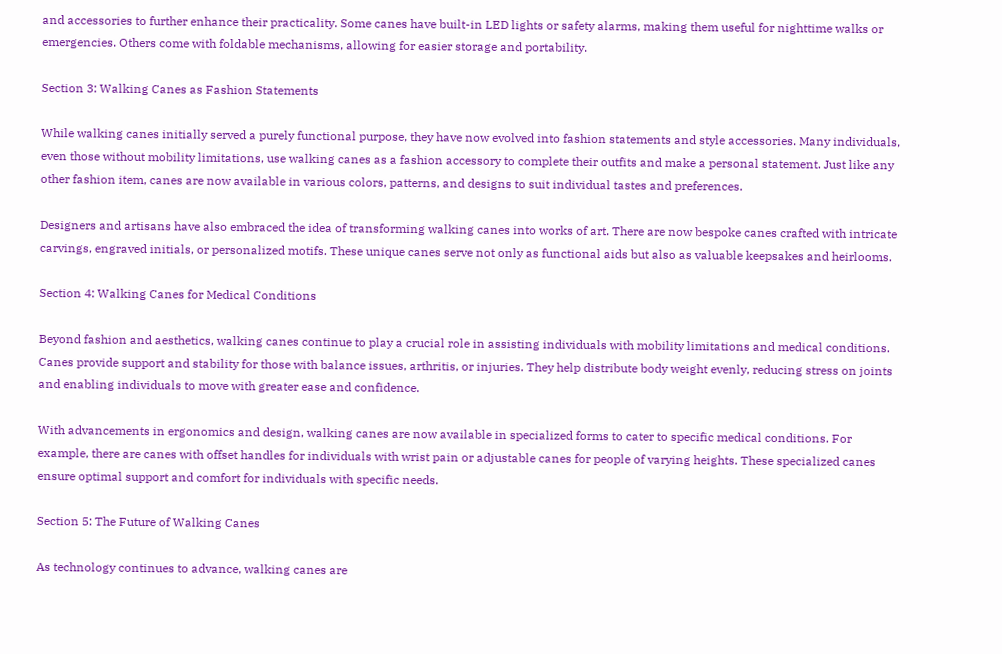and accessories to further enhance their practicality. Some canes have built-in LED lights or safety alarms, making them useful for nighttime walks or emergencies. Others come with foldable mechanisms, allowing for easier storage and portability.

Section 3: Walking Canes as Fashion Statements

While walking canes initially served a purely functional purpose, they have now evolved into fashion statements and style accessories. Many individuals, even those without mobility limitations, use walking canes as a fashion accessory to complete their outfits and make a personal statement. Just like any other fashion item, canes are now available in various colors, patterns, and designs to suit individual tastes and preferences.

Designers and artisans have also embraced the idea of transforming walking canes into works of art. There are now bespoke canes crafted with intricate carvings, engraved initials, or personalized motifs. These unique canes serve not only as functional aids but also as valuable keepsakes and heirlooms.

Section 4: Walking Canes for Medical Conditions

Beyond fashion and aesthetics, walking canes continue to play a crucial role in assisting individuals with mobility limitations and medical conditions. Canes provide support and stability for those with balance issues, arthritis, or injuries. They help distribute body weight evenly, reducing stress on joints and enabling individuals to move with greater ease and confidence.

With advancements in ergonomics and design, walking canes are now available in specialized forms to cater to specific medical conditions. For example, there are canes with offset handles for individuals with wrist pain or adjustable canes for people of varying heights. These specialized canes ensure optimal support and comfort for individuals with specific needs.

Section 5: The Future of Walking Canes

As technology continues to advance, walking canes are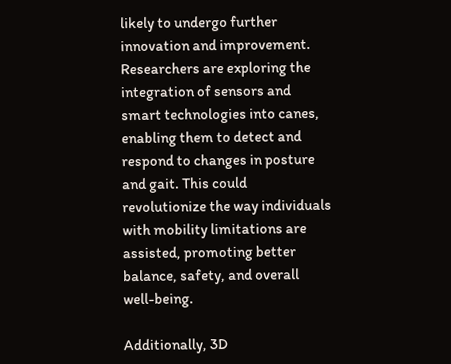likely to undergo further innovation and improvement. Researchers are exploring the integration of sensors and smart technologies into canes, enabling them to detect and respond to changes in posture and gait. This could revolutionize the way individuals with mobility limitations are assisted, promoting better balance, safety, and overall well-being.

Additionally, 3D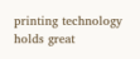printing technology holds great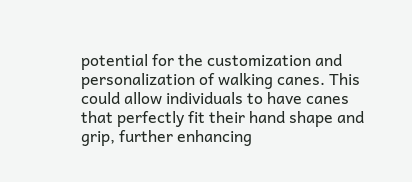potential for the customization and personalization of walking canes. This could allow individuals to have canes that perfectly fit their hand shape and grip, further enhancing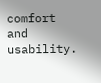comfort and usability.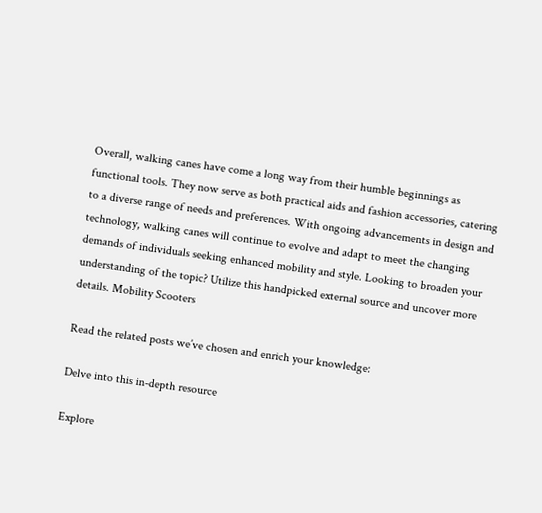Overall, walking canes have come a long way from their humble beginnings as functional tools. They now serve as both practical aids and fashion accessories, catering to a diverse range of needs and preferences. With ongoing advancements in design and technology, walking canes will continue to evolve and adapt to meet the changing demands of individuals seeking enhanced mobility and style. Looking to broaden your understanding of the topic? Utilize this handpicked external source and uncover more details. Mobility Scooters

Read the related posts we’ve chosen and enrich your knowledge:

Delve into this in-depth resource

Explore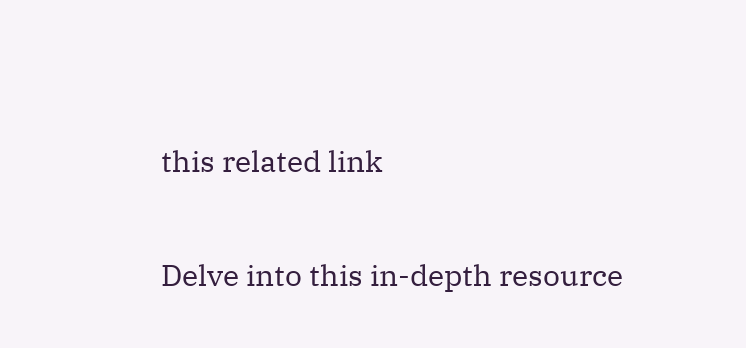this related link

Delve into this in-depth resource